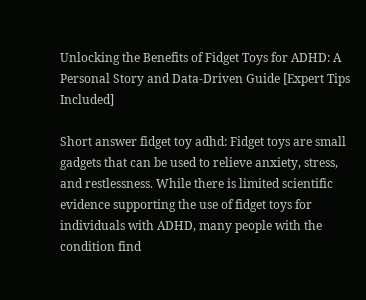Unlocking the Benefits of Fidget Toys for ADHD: A Personal Story and Data-Driven Guide [Expert Tips Included]

Short answer fidget toy adhd: Fidget toys are small gadgets that can be used to relieve anxiety, stress, and restlessness. While there is limited scientific evidence supporting the use of fidget toys for individuals with ADHD, many people with the condition find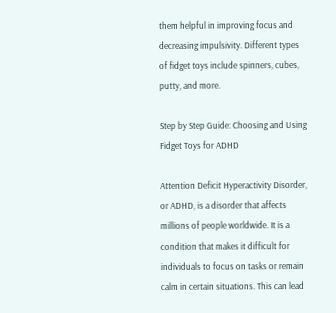them helpful in improving focus and decreasing impulsivity. Different types of fidget toys include spinners, cubes, putty, and more.

Step by Step Guide: Choosing and Using Fidget Toys for ADHD

Attention Deficit Hyperactivity Disorder, or ADHD, is a disorder that affects millions of people worldwide. It is a condition that makes it difficult for individuals to focus on tasks or remain calm in certain situations. This can lead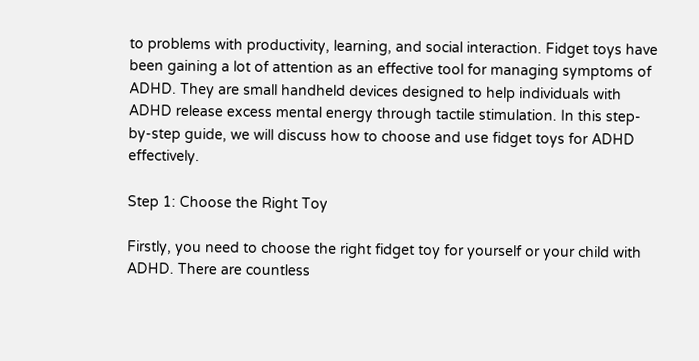to problems with productivity, learning, and social interaction. Fidget toys have been gaining a lot of attention as an effective tool for managing symptoms of ADHD. They are small handheld devices designed to help individuals with ADHD release excess mental energy through tactile stimulation. In this step-by-step guide, we will discuss how to choose and use fidget toys for ADHD effectively.

Step 1: Choose the Right Toy

Firstly, you need to choose the right fidget toy for yourself or your child with ADHD. There are countless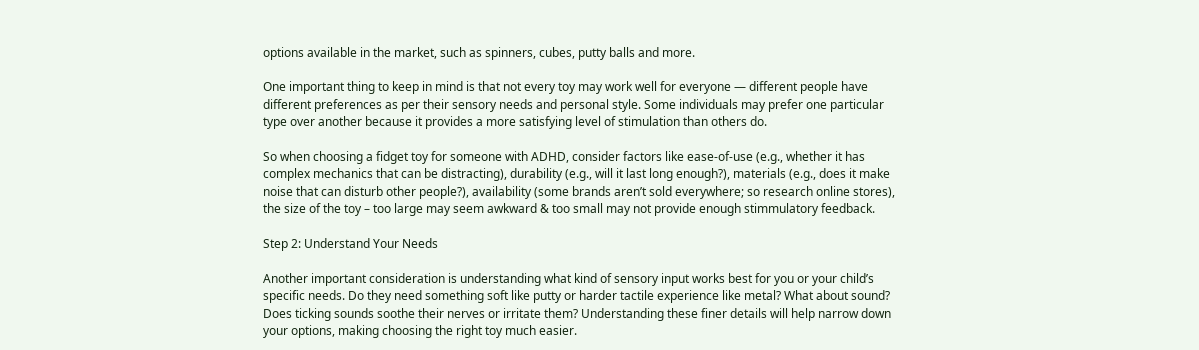options available in the market, such as spinners, cubes, putty balls and more.

One important thing to keep in mind is that not every toy may work well for everyone — different people have different preferences as per their sensory needs and personal style. Some individuals may prefer one particular type over another because it provides a more satisfying level of stimulation than others do.

So when choosing a fidget toy for someone with ADHD, consider factors like ease-of-use (e.g., whether it has complex mechanics that can be distracting), durability (e.g., will it last long enough?), materials (e.g., does it make noise that can disturb other people?), availability (some brands aren’t sold everywhere; so research online stores), the size of the toy – too large may seem awkward & too small may not provide enough stimmulatory feedback.

Step 2: Understand Your Needs

Another important consideration is understanding what kind of sensory input works best for you or your child’s specific needs. Do they need something soft like putty or harder tactile experience like metal? What about sound? Does ticking sounds soothe their nerves or irritate them? Understanding these finer details will help narrow down your options, making choosing the right toy much easier.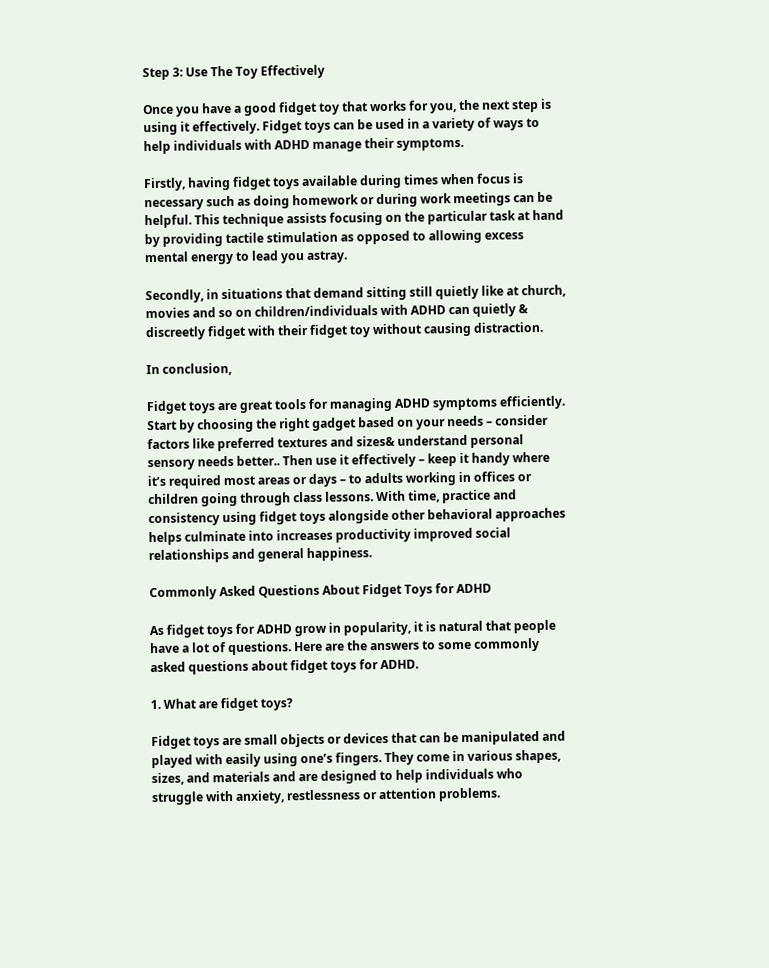Step 3: Use The Toy Effectively

Once you have a good fidget toy that works for you, the next step is using it effectively. Fidget toys can be used in a variety of ways to help individuals with ADHD manage their symptoms.

Firstly, having fidget toys available during times when focus is necessary such as doing homework or during work meetings can be helpful. This technique assists focusing on the particular task at hand by providing tactile stimulation as opposed to allowing excess mental energy to lead you astray.

Secondly, in situations that demand sitting still quietly like at church, movies and so on children/individuals with ADHD can quietly & discreetly fidget with their fidget toy without causing distraction.

In conclusion,

Fidget toys are great tools for managing ADHD symptoms efficiently. Start by choosing the right gadget based on your needs – consider factors like preferred textures and sizes& understand personal sensory needs better.. Then use it effectively – keep it handy where it’s required most areas or days – to adults working in offices or children going through class lessons. With time, practice and consistency using fidget toys alongside other behavioral approaches helps culminate into increases productivity improved social relationships and general happiness.

Commonly Asked Questions About Fidget Toys for ADHD

As fidget toys for ADHD grow in popularity, it is natural that people have a lot of questions. Here are the answers to some commonly asked questions about fidget toys for ADHD.

1. What are fidget toys?

Fidget toys are small objects or devices that can be manipulated and played with easily using one’s fingers. They come in various shapes, sizes, and materials and are designed to help individuals who struggle with anxiety, restlessness or attention problems.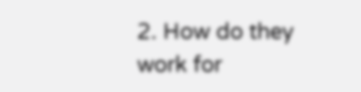2. How do they work for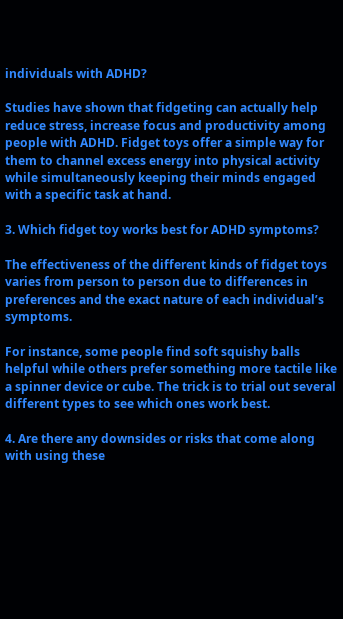individuals with ADHD?

Studies have shown that fidgeting can actually help reduce stress, increase focus and productivity among people with ADHD. Fidget toys offer a simple way for them to channel excess energy into physical activity while simultaneously keeping their minds engaged with a specific task at hand.

3. Which fidget toy works best for ADHD symptoms?

The effectiveness of the different kinds of fidget toys varies from person to person due to differences in preferences and the exact nature of each individual’s symptoms.

For instance, some people find soft squishy balls helpful while others prefer something more tactile like a spinner device or cube. The trick is to trial out several different types to see which ones work best.

4. Are there any downsides or risks that come along with using these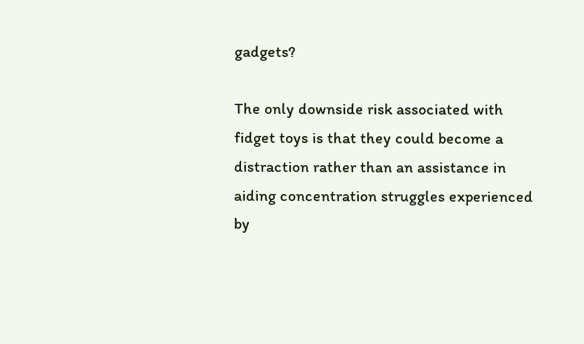gadgets?

The only downside risk associated with fidget toys is that they could become a distraction rather than an assistance in aiding concentration struggles experienced by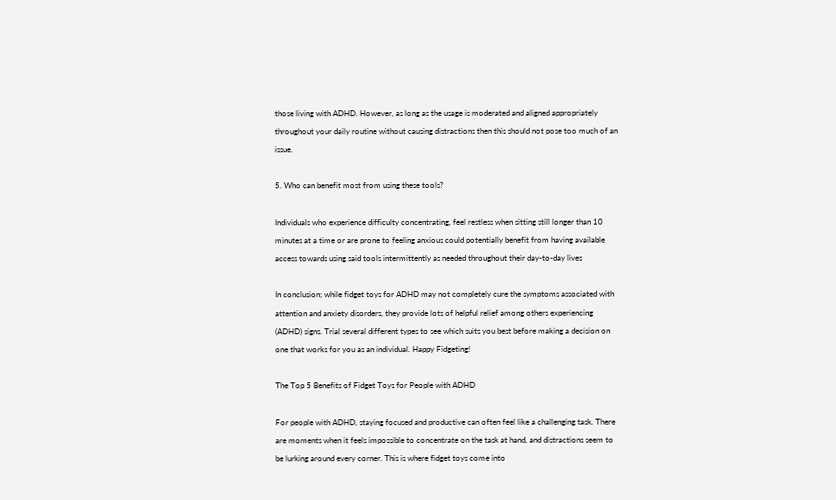those living with ADHD. However, as long as the usage is moderated and aligned appropriately throughout your daily routine without causing distractions then this should not pose too much of an issue.

5. Who can benefit most from using these tools?

Individuals who experience difficulty concentrating, feel restless when sitting still longer than 10 minutes at a time or are prone to feeling anxious could potentially benefit from having available access towards using said tools intermittently as needed throughout their day-to-day lives

In conclusion; while fidget toys for ADHD may not completely cure the symptoms associated with attention and anxiety disorders, they provide lots of helpful relief among others experiencing (ADHD) signs. Trial several different types to see which suits you best before making a decision on one that works for you as an individual. Happy Fidgeting!

The Top 5 Benefits of Fidget Toys for People with ADHD

For people with ADHD, staying focused and productive can often feel like a challenging task. There are moments when it feels impossible to concentrate on the task at hand, and distractions seem to be lurking around every corner. This is where fidget toys come into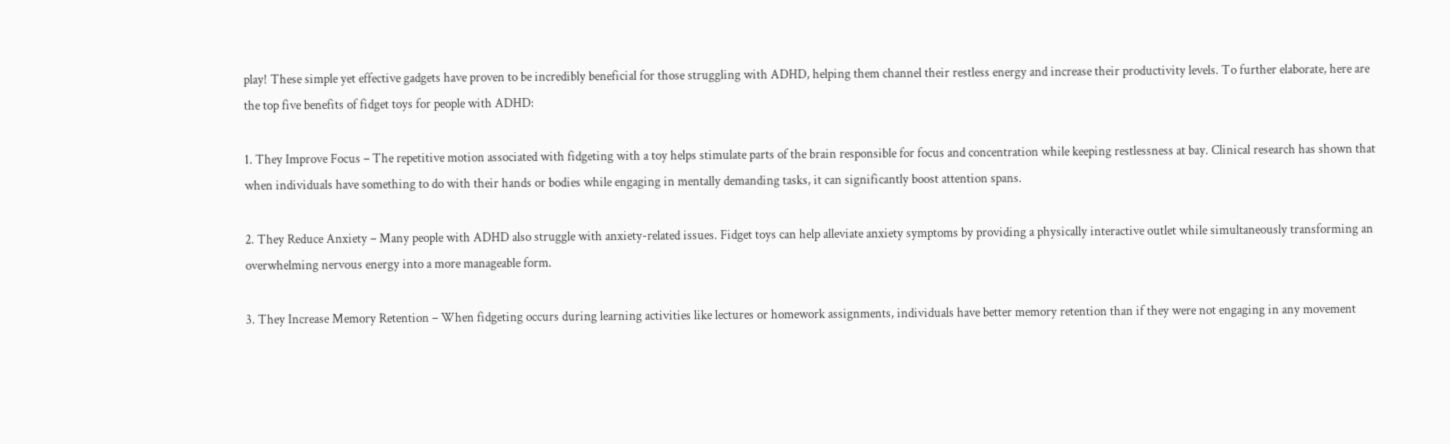play! These simple yet effective gadgets have proven to be incredibly beneficial for those struggling with ADHD, helping them channel their restless energy and increase their productivity levels. To further elaborate, here are the top five benefits of fidget toys for people with ADHD:

1. They Improve Focus – The repetitive motion associated with fidgeting with a toy helps stimulate parts of the brain responsible for focus and concentration while keeping restlessness at bay. Clinical research has shown that when individuals have something to do with their hands or bodies while engaging in mentally demanding tasks, it can significantly boost attention spans.

2. They Reduce Anxiety – Many people with ADHD also struggle with anxiety-related issues. Fidget toys can help alleviate anxiety symptoms by providing a physically interactive outlet while simultaneously transforming an overwhelming nervous energy into a more manageable form.

3. They Increase Memory Retention – When fidgeting occurs during learning activities like lectures or homework assignments, individuals have better memory retention than if they were not engaging in any movement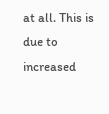at all. This is due to increased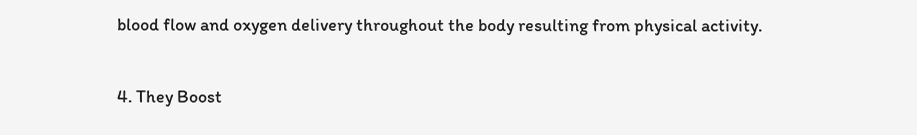blood flow and oxygen delivery throughout the body resulting from physical activity.

4. They Boost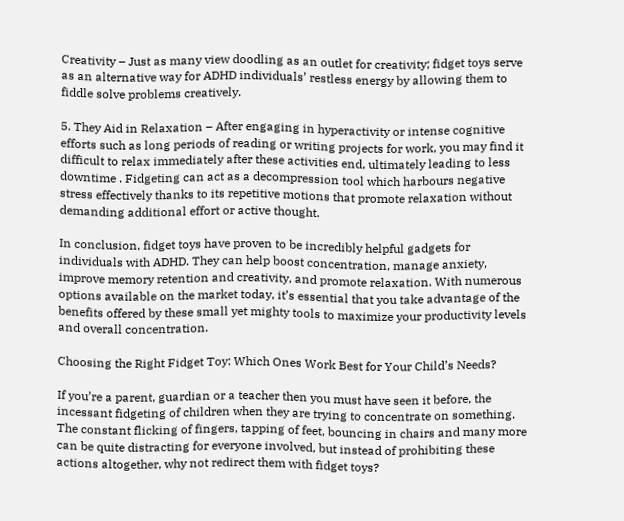Creativity – Just as many view doodling as an outlet for creativity; fidget toys serve as an alternative way for ADHD individuals’ restless energy by allowing them to fiddle solve problems creatively.

5. They Aid in Relaxation – After engaging in hyperactivity or intense cognitive efforts such as long periods of reading or writing projects for work, you may find it difficult to relax immediately after these activities end, ultimately leading to less downtime . Fidgeting can act as a decompression tool which harbours negative stress effectively thanks to its repetitive motions that promote relaxation without demanding additional effort or active thought.

In conclusion, fidget toys have proven to be incredibly helpful gadgets for individuals with ADHD. They can help boost concentration, manage anxiety, improve memory retention and creativity, and promote relaxation. With numerous options available on the market today, it’s essential that you take advantage of the benefits offered by these small yet mighty tools to maximize your productivity levels and overall concentration.

Choosing the Right Fidget Toy: Which Ones Work Best for Your Child’s Needs?

If you’re a parent, guardian or a teacher then you must have seen it before, the incessant fidgeting of children when they are trying to concentrate on something. The constant flicking of fingers, tapping of feet, bouncing in chairs and many more can be quite distracting for everyone involved, but instead of prohibiting these actions altogether, why not redirect them with fidget toys?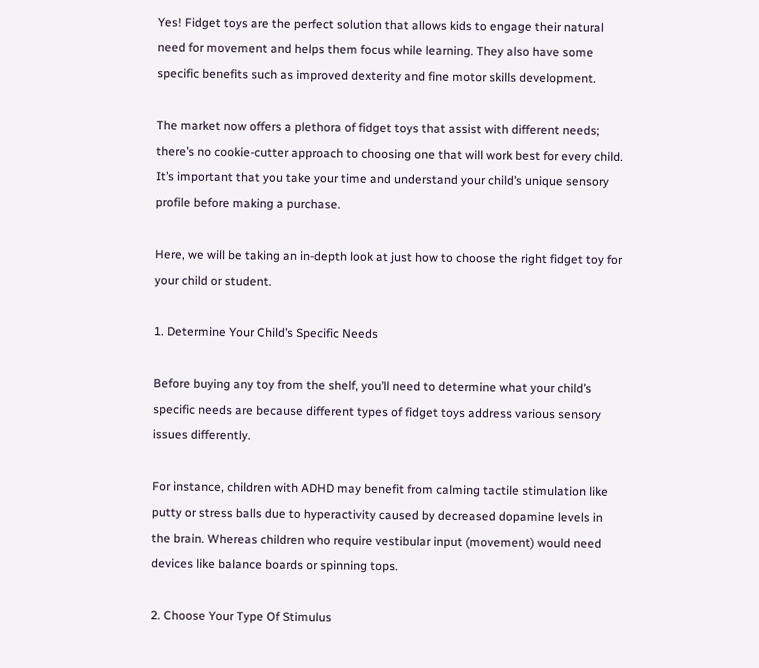Yes! Fidget toys are the perfect solution that allows kids to engage their natural need for movement and helps them focus while learning. They also have some specific benefits such as improved dexterity and fine motor skills development.

The market now offers a plethora of fidget toys that assist with different needs; there’s no cookie-cutter approach to choosing one that will work best for every child. It’s important that you take your time and understand your child’s unique sensory profile before making a purchase.

Here, we will be taking an in-depth look at just how to choose the right fidget toy for your child or student.

1. Determine Your Child’s Specific Needs

Before buying any toy from the shelf, you’ll need to determine what your child’s specific needs are because different types of fidget toys address various sensory issues differently.

For instance, children with ADHD may benefit from calming tactile stimulation like putty or stress balls due to hyperactivity caused by decreased dopamine levels in the brain. Whereas children who require vestibular input (movement) would need devices like balance boards or spinning tops.

2. Choose Your Type Of Stimulus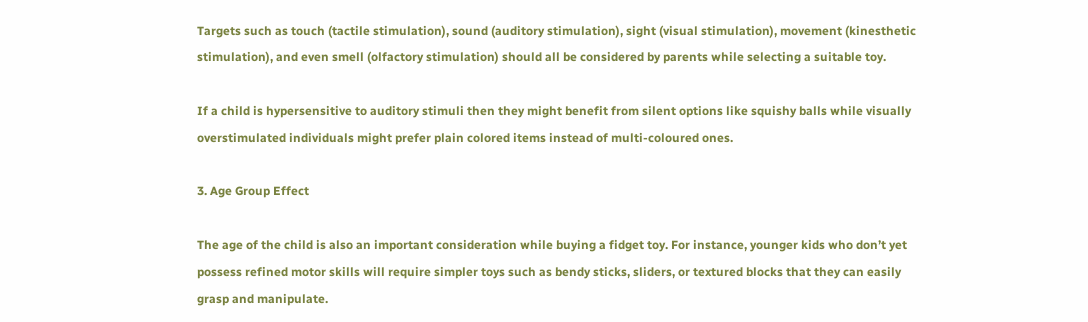Targets such as touch (tactile stimulation), sound (auditory stimulation), sight (visual stimulation), movement (kinesthetic stimulation), and even smell (olfactory stimulation) should all be considered by parents while selecting a suitable toy.

If a child is hypersensitive to auditory stimuli then they might benefit from silent options like squishy balls while visually overstimulated individuals might prefer plain colored items instead of multi-coloured ones.

3. Age Group Effect

The age of the child is also an important consideration while buying a fidget toy. For instance, younger kids who don’t yet possess refined motor skills will require simpler toys such as bendy sticks, sliders, or textured blocks that they can easily grasp and manipulate.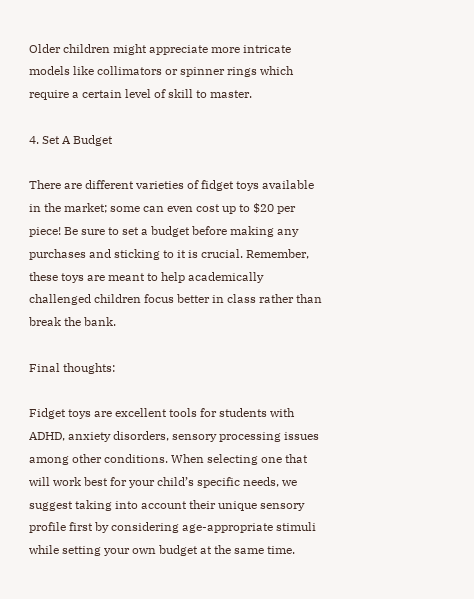Older children might appreciate more intricate models like collimators or spinner rings which require a certain level of skill to master.

4. Set A Budget

There are different varieties of fidget toys available in the market; some can even cost up to $20 per piece! Be sure to set a budget before making any purchases and sticking to it is crucial. Remember, these toys are meant to help academically challenged children focus better in class rather than break the bank.

Final thoughts:

Fidget toys are excellent tools for students with ADHD, anxiety disorders, sensory processing issues among other conditions. When selecting one that will work best for your child’s specific needs, we suggest taking into account their unique sensory profile first by considering age-appropriate stimuli while setting your own budget at the same time.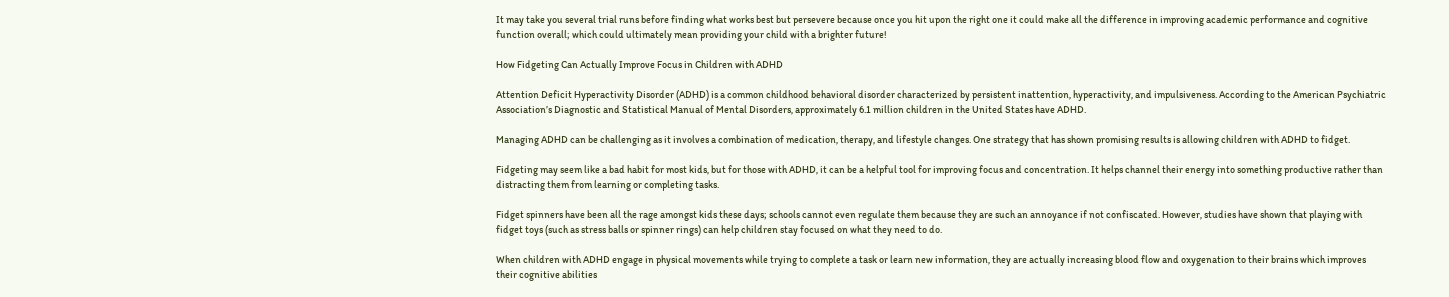It may take you several trial runs before finding what works best but persevere because once you hit upon the right one it could make all the difference in improving academic performance and cognitive function overall; which could ultimately mean providing your child with a brighter future!

How Fidgeting Can Actually Improve Focus in Children with ADHD

Attention Deficit Hyperactivity Disorder (ADHD) is a common childhood behavioral disorder characterized by persistent inattention, hyperactivity, and impulsiveness. According to the American Psychiatric Association’s Diagnostic and Statistical Manual of Mental Disorders, approximately 6.1 million children in the United States have ADHD.

Managing ADHD can be challenging as it involves a combination of medication, therapy, and lifestyle changes. One strategy that has shown promising results is allowing children with ADHD to fidget.

Fidgeting may seem like a bad habit for most kids, but for those with ADHD, it can be a helpful tool for improving focus and concentration. It helps channel their energy into something productive rather than distracting them from learning or completing tasks.

Fidget spinners have been all the rage amongst kids these days; schools cannot even regulate them because they are such an annoyance if not confiscated. However, studies have shown that playing with fidget toys (such as stress balls or spinner rings) can help children stay focused on what they need to do.

When children with ADHD engage in physical movements while trying to complete a task or learn new information, they are actually increasing blood flow and oxygenation to their brains which improves their cognitive abilities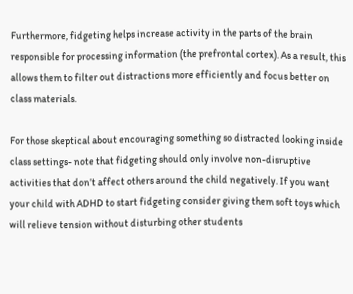Furthermore, fidgeting helps increase activity in the parts of the brain responsible for processing information (the prefrontal cortex). As a result, this allows them to filter out distractions more efficiently and focus better on class materials.

For those skeptical about encouraging something so distracted looking inside class settings- note that fidgeting should only involve non-disruptive activities that don’t affect others around the child negatively. If you want your child with ADHD to start fidgeting consider giving them soft toys which will relieve tension without disturbing other students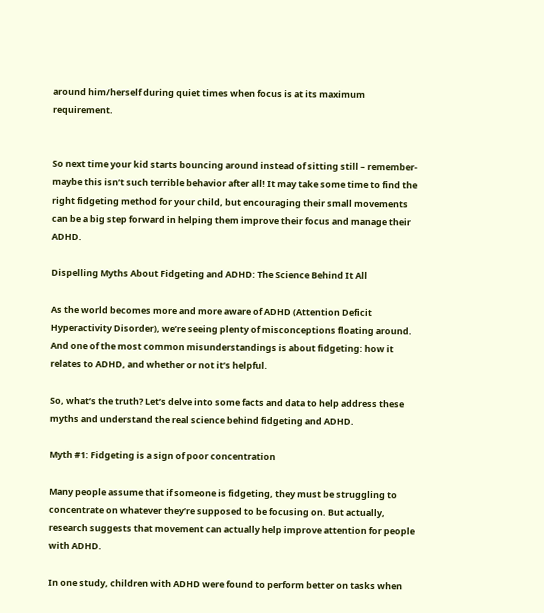around him/herself during quiet times when focus is at its maximum requirement.


So next time your kid starts bouncing around instead of sitting still – remember- maybe this isn’t such terrible behavior after all! It may take some time to find the right fidgeting method for your child, but encouraging their small movements can be a big step forward in helping them improve their focus and manage their ADHD.

Dispelling Myths About Fidgeting and ADHD: The Science Behind It All

As the world becomes more and more aware of ADHD (Attention Deficit Hyperactivity Disorder), we’re seeing plenty of misconceptions floating around. And one of the most common misunderstandings is about fidgeting: how it relates to ADHD, and whether or not it’s helpful.

So, what’s the truth? Let’s delve into some facts and data to help address these myths and understand the real science behind fidgeting and ADHD.

Myth #1: Fidgeting is a sign of poor concentration

Many people assume that if someone is fidgeting, they must be struggling to concentrate on whatever they’re supposed to be focusing on. But actually, research suggests that movement can actually help improve attention for people with ADHD.

In one study, children with ADHD were found to perform better on tasks when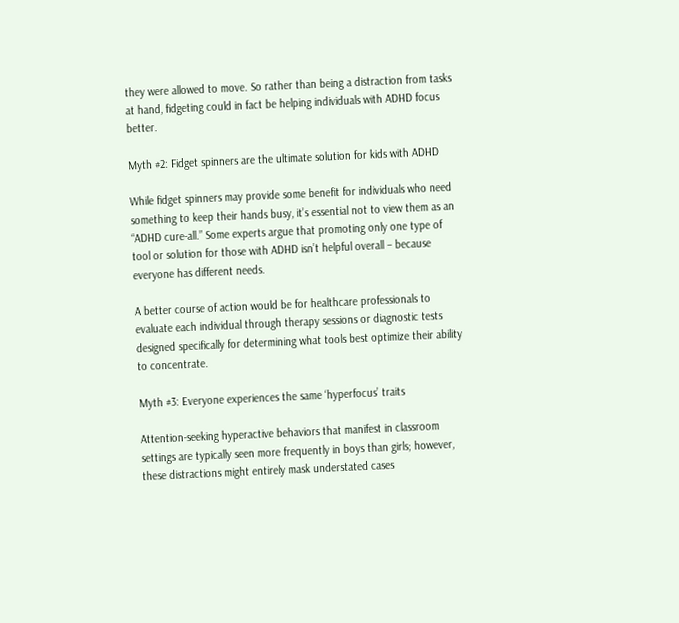they were allowed to move. So rather than being a distraction from tasks at hand, fidgeting could in fact be helping individuals with ADHD focus better.

Myth #2: Fidget spinners are the ultimate solution for kids with ADHD

While fidget spinners may provide some benefit for individuals who need something to keep their hands busy, it’s essential not to view them as an “ADHD cure-all.” Some experts argue that promoting only one type of tool or solution for those with ADHD isn’t helpful overall – because everyone has different needs.

A better course of action would be for healthcare professionals to evaluate each individual through therapy sessions or diagnostic tests designed specifically for determining what tools best optimize their ability to concentrate.

Myth #3: Everyone experiences the same ‘hyperfocus’ traits

Attention-seeking hyperactive behaviors that manifest in classroom settings are typically seen more frequently in boys than girls; however, these distractions might entirely mask understated cases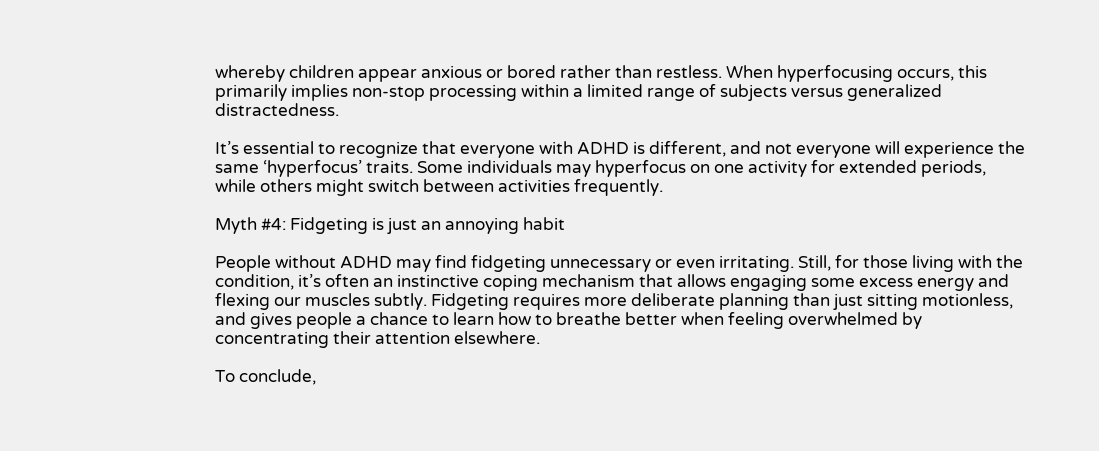whereby children appear anxious or bored rather than restless. When hyperfocusing occurs, this primarily implies non-stop processing within a limited range of subjects versus generalized distractedness.

It’s essential to recognize that everyone with ADHD is different, and not everyone will experience the same ‘hyperfocus’ traits. Some individuals may hyperfocus on one activity for extended periods, while others might switch between activities frequently.

Myth #4: Fidgeting is just an annoying habit

People without ADHD may find fidgeting unnecessary or even irritating. Still, for those living with the condition, it’s often an instinctive coping mechanism that allows engaging some excess energy and flexing our muscles subtly. Fidgeting requires more deliberate planning than just sitting motionless, and gives people a chance to learn how to breathe better when feeling overwhelmed by concentrating their attention elsewhere.

To conclude,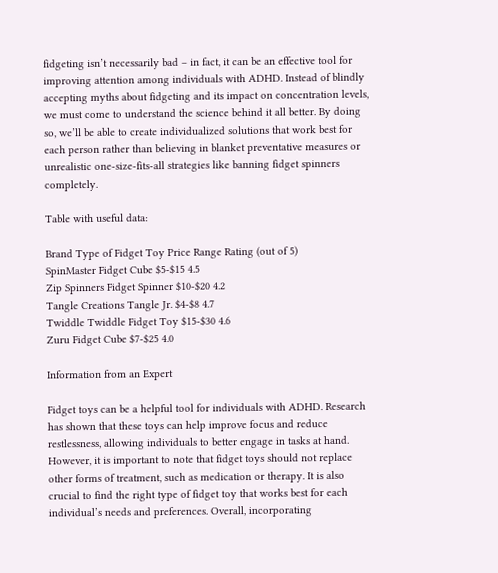fidgeting isn’t necessarily bad – in fact, it can be an effective tool for improving attention among individuals with ADHD. Instead of blindly accepting myths about fidgeting and its impact on concentration levels, we must come to understand the science behind it all better. By doing so, we’ll be able to create individualized solutions that work best for each person rather than believing in blanket preventative measures or unrealistic one-size-fits-all strategies like banning fidget spinners completely.

Table with useful data:

Brand Type of Fidget Toy Price Range Rating (out of 5)
SpinMaster Fidget Cube $5-$15 4.5
Zip Spinners Fidget Spinner $10-$20 4.2
Tangle Creations Tangle Jr. $4-$8 4.7
Twiddle Twiddle Fidget Toy $15-$30 4.6
Zuru Fidget Cube $7-$25 4.0

Information from an Expert

Fidget toys can be a helpful tool for individuals with ADHD. Research has shown that these toys can help improve focus and reduce restlessness, allowing individuals to better engage in tasks at hand. However, it is important to note that fidget toys should not replace other forms of treatment, such as medication or therapy. It is also crucial to find the right type of fidget toy that works best for each individual’s needs and preferences. Overall, incorporating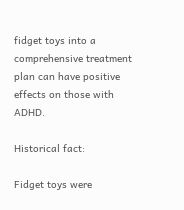fidget toys into a comprehensive treatment plan can have positive effects on those with ADHD.

Historical fact:

Fidget toys were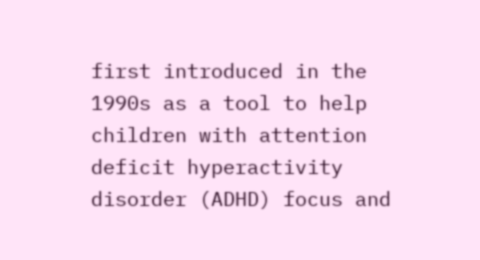first introduced in the 1990s as a tool to help children with attention deficit hyperactivity disorder (ADHD) focus and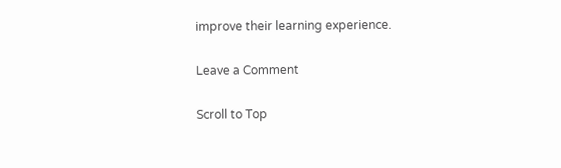improve their learning experience.

Leave a Comment

Scroll to Top